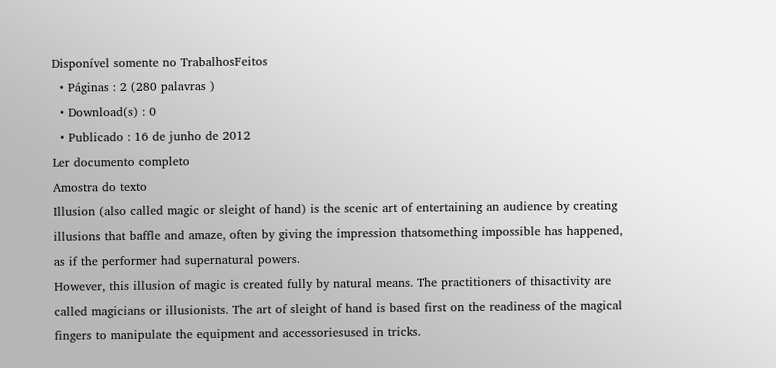Disponível somente no TrabalhosFeitos
  • Páginas : 2 (280 palavras )
  • Download(s) : 0
  • Publicado : 16 de junho de 2012
Ler documento completo
Amostra do texto
Illusion (also called magic or sleight of hand) is the scenic art of entertaining an audience by creating illusions that baffle and amaze, often by giving the impression thatsomething impossible has happened, as if the performer had supernatural powers.
However, this illusion of magic is created fully by natural means. The practitioners of thisactivity are called magicians or illusionists. The art of sleight of hand is based first on the readiness of the magical fingers to manipulate the equipment and accessoriesused in tricks.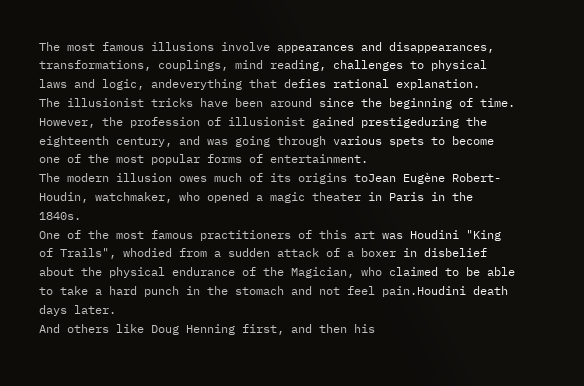The most famous illusions involve appearances and disappearances, transformations, couplings, mind reading, challenges to physical laws and logic, andeverything that defies rational explanation.
The illusionist tricks have been around since the beginning of time. However, the profession of illusionist gained prestigeduring the eighteenth century, and was going through various spets to become one of the most popular forms of entertainment.
The modern illusion owes much of its origins toJean Eugène Robert-Houdin, watchmaker, who opened a magic theater in Paris in the 1840s.
One of the most famous practitioners of this art was Houdini "King of Trails", whodied from a sudden attack of a boxer in disbelief about the physical endurance of the Magician, who claimed to be able to take a hard punch in the stomach and not feel pain.Houdini death days later.
And others like Doug Henning first, and then his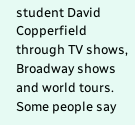student David Copperfield through TV shows, Broadway shows and world tours.
Some people say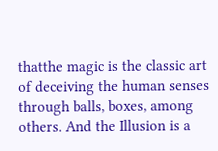thatthe magic is the classic art of deceiving the human senses through balls, boxes, among others. And the Illusion is a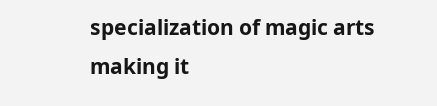specialization of magic arts making it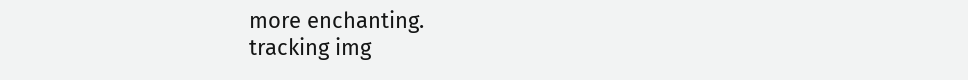more enchanting.
tracking img